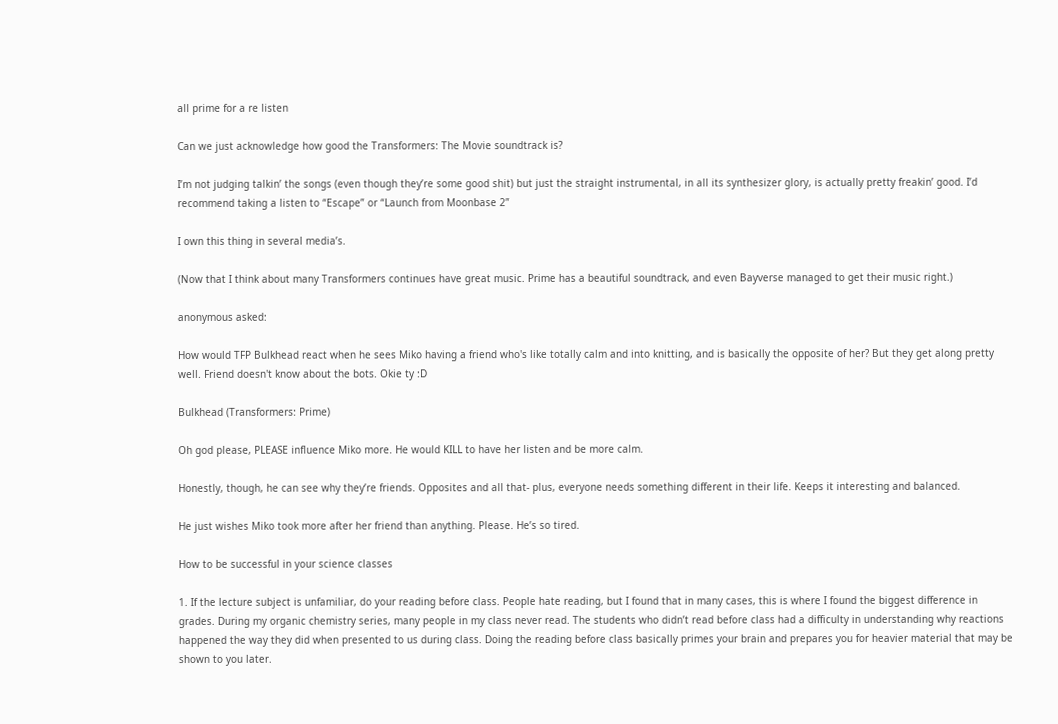all prime for a re listen

Can we just acknowledge how good the Transformers: The Movie soundtrack is?

I’m not judging talkin’ the songs (even though they’re some good shit) but just the straight instrumental, in all its synthesizer glory, is actually pretty freakin’ good. I’d recommend taking a listen to “Escape” or “Launch from Moonbase 2”

I own this thing in several media’s.

(Now that I think about many Transformers continues have great music. Prime has a beautiful soundtrack, and even Bayverse managed to get their music right.)

anonymous asked:

How would TFP Bulkhead react when he sees Miko having a friend who's like totally calm and into knitting, and is basically the opposite of her? But they get along pretty well. Friend doesn't know about the bots. Okie ty :D

Bulkhead (Transformers: Prime)

Oh god please, PLEASE influence Miko more. He would KILL to have her listen and be more calm.

Honestly, though, he can see why they’re friends. Opposites and all that- plus, everyone needs something different in their life. Keeps it interesting and balanced.

He just wishes Miko took more after her friend than anything. Please. He’s so tired.

How to be successful in your science classes

1. If the lecture subject is unfamiliar, do your reading before class. People hate reading, but I found that in many cases, this is where I found the biggest difference in grades. During my organic chemistry series, many people in my class never read. The students who didn’t read before class had a difficulty in understanding why reactions happened the way they did when presented to us during class. Doing the reading before class basically primes your brain and prepares you for heavier material that may be shown to you later.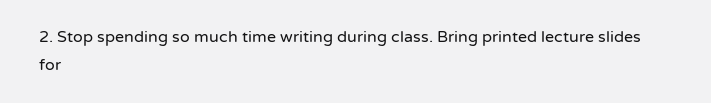2. Stop spending so much time writing during class. Bring printed lecture slides for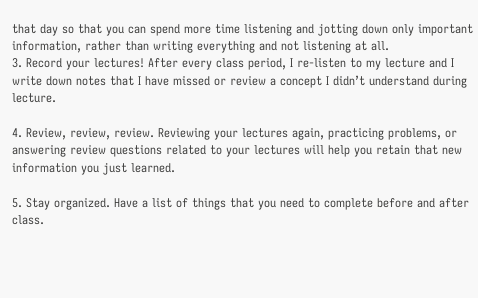that day so that you can spend more time listening and jotting down only important information, rather than writing everything and not listening at all.
3. Record your lectures! After every class period, I re-listen to my lecture and I write down notes that I have missed or review a concept I didn’t understand during lecture.

4. Review, review, review. Reviewing your lectures again, practicing problems, or answering review questions related to your lectures will help you retain that new information you just learned.

5. Stay organized. Have a list of things that you need to complete before and after class.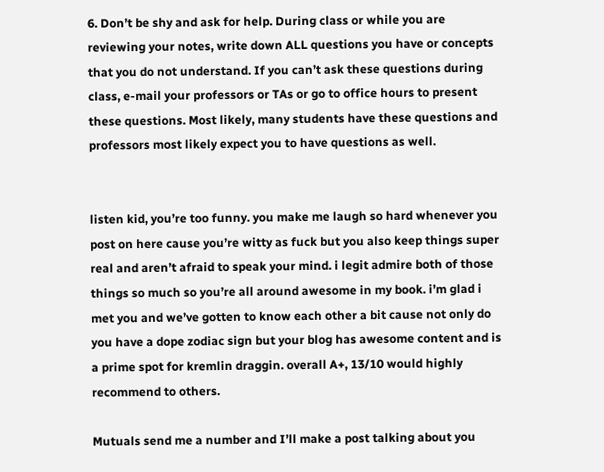6. Don’t be shy and ask for help. During class or while you are reviewing your notes, write down ALL questions you have or concepts that you do not understand. If you can’t ask these questions during class, e-mail your professors or TAs or go to office hours to present these questions. Most likely, many students have these questions and professors most likely expect you to have questions as well.


listen kid, you’re too funny. you make me laugh so hard whenever you post on here cause you’re witty as fuck but you also keep things super real and aren’t afraid to speak your mind. i legit admire both of those things so much so you’re all around awesome in my book. i’m glad i met you and we’ve gotten to know each other a bit cause not only do you have a dope zodiac sign but your blog has awesome content and is a prime spot for kremlin draggin. overall A+, 13/10 would highly recommend to others.

Mutuals send me a number and I’ll make a post talking about you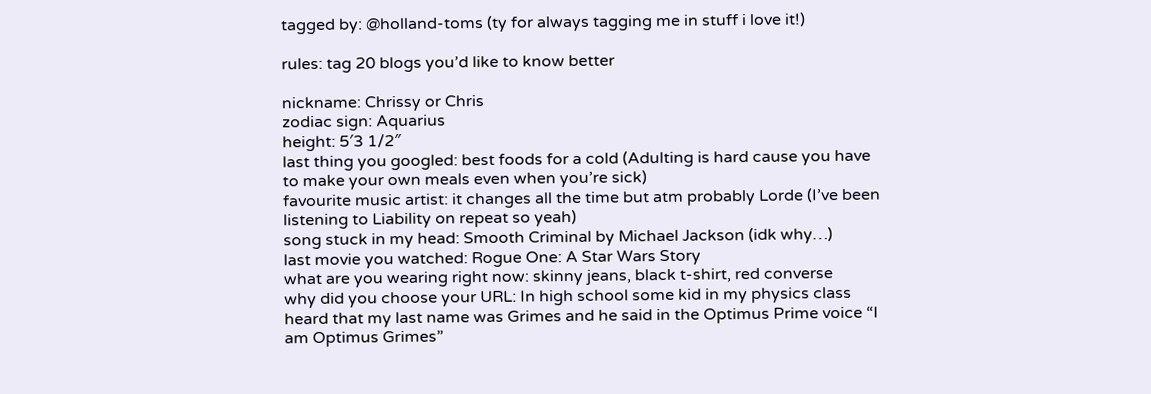tagged by: @holland-toms (ty for always tagging me in stuff i love it!)

rules: tag 20 blogs you’d like to know better

nickname: Chrissy or Chris
zodiac sign: Aquarius
height: 5′3 1/2″
last thing you googled: best foods for a cold (Adulting is hard cause you have to make your own meals even when you’re sick)
favourite music artist: it changes all the time but atm probably Lorde (I’ve been listening to Liability on repeat so yeah)
song stuck in my head: Smooth Criminal by Michael Jackson (idk why…)
last movie you watched: Rogue One: A Star Wars Story
what are you wearing right now: skinny jeans, black t-shirt, red converse
why did you choose your URL: In high school some kid in my physics class heard that my last name was Grimes and he said in the Optimus Prime voice “I am Optimus Grimes”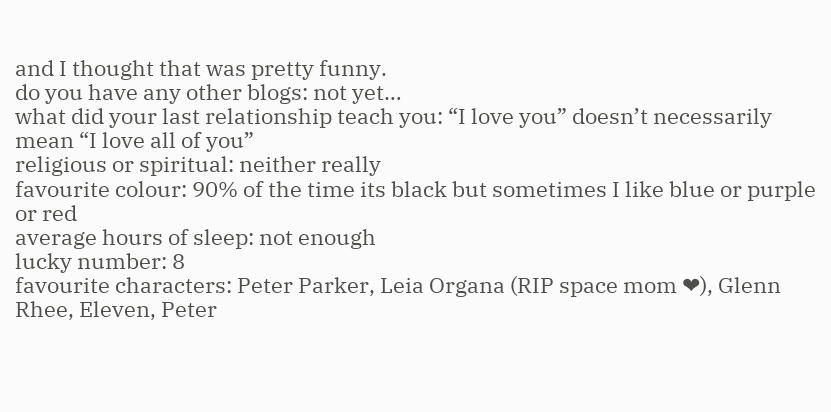and I thought that was pretty funny.
do you have any other blogs: not yet…
what did your last relationship teach you: “I love you” doesn’t necessarily mean “I love all of you”
religious or spiritual: neither really
favourite colour: 90% of the time its black but sometimes I like blue or purple or red
average hours of sleep: not enough
lucky number: 8
favourite characters: Peter Parker, Leia Organa (RIP space mom ❤), Glenn Rhee, Eleven, Peter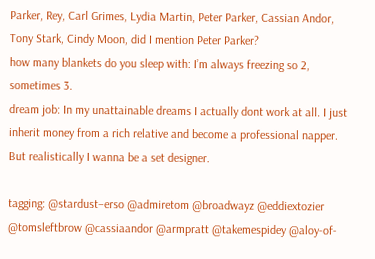Parker, Rey, Carl Grimes, Lydia Martin, Peter Parker, Cassian Andor, Tony Stark, Cindy Moon, did I mention Peter Parker?
how many blankets do you sleep with: I’m always freezing so 2, sometimes 3.
dream job: In my unattainable dreams I actually dont work at all. I just inherit money from a rich relative and become a professional napper. But realistically I wanna be a set designer.

tagging: @stardust–erso @admiretom @broadwayz @eddiextozier @tomsleftbrow @cassiaandor @armpratt @takemespidey @aloy-of-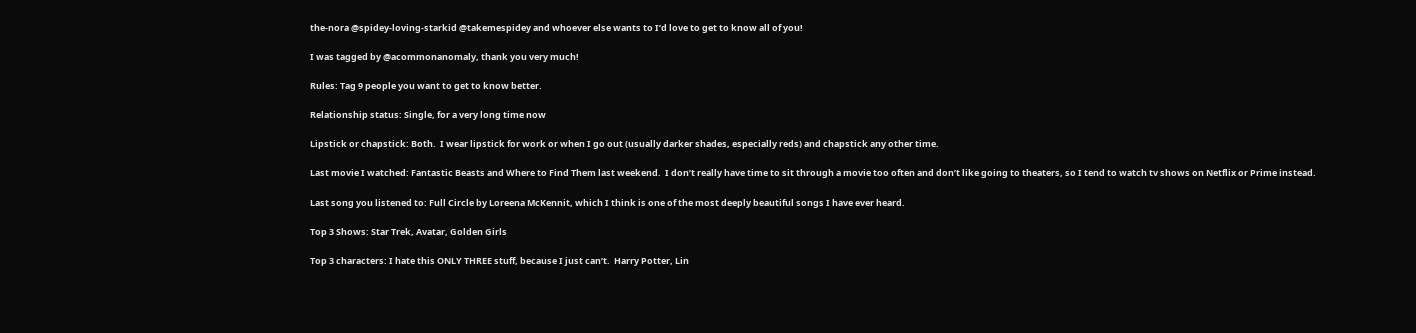the-nora @spidey-loving-starkid @takemespidey and whoever else wants to I’d love to get to know all of you!

I was tagged by @acommonanomaly, thank you very much!

Rules: Tag 9 people you want to get to know better.

Relationship status: Single, for a very long time now

Lipstick or chapstick: Both.  I wear lipstick for work or when I go out (usually darker shades, especially reds) and chapstick any other time.

Last movie I watched: Fantastic Beasts and Where to Find Them last weekend.  I don’t really have time to sit through a movie too often and don’t like going to theaters, so I tend to watch tv shows on Netflix or Prime instead.

Last song you listened to: Full Circle by Loreena McKennit, which I think is one of the most deeply beautiful songs I have ever heard.

Top 3 Shows: Star Trek, Avatar, Golden Girls

Top 3 characters: I hate this ONLY THREE stuff, because I just can’t.  Harry Potter, Lin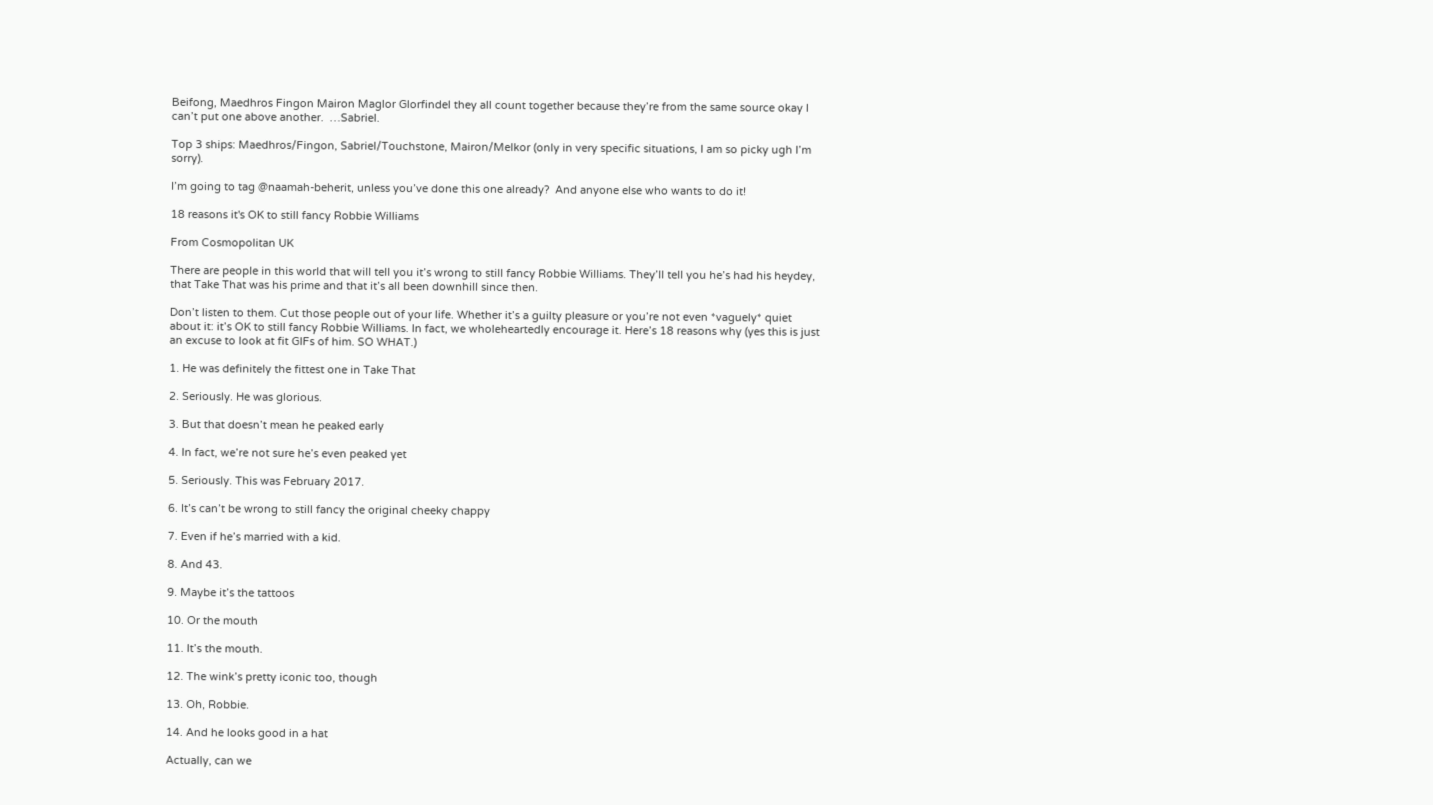Beifong, Maedhros Fingon Mairon Maglor Glorfindel they all count together because they’re from the same source okay I can’t put one above another.  …Sabriel.

Top 3 ships: Maedhros/Fingon, Sabriel/Touchstone, Mairon/Melkor (only in very specific situations, I am so picky ugh I’m sorry).

I’m going to tag @naamah-beherit, unless you’ve done this one already?  And anyone else who wants to do it!

18 reasons it's OK to still fancy Robbie Williams

From Cosmopolitan UK

There are people in this world that will tell you it’s wrong to still fancy Robbie Williams. They’ll tell you he’s had his heydey, that Take That was his prime and that it’s all been downhill since then.

Don’t listen to them. Cut those people out of your life. Whether it’s a guilty pleasure or you’re not even *vaguely* quiet about it: it’s OK to still fancy Robbie Williams. In fact, we wholeheartedly encourage it. Here’s 18 reasons why (yes this is just an excuse to look at fit GIFs of him. SO WHAT.)

1. He was definitely the fittest one in Take That

2. Seriously. He was glorious.

3. But that doesn’t mean he peaked early

4. In fact, we’re not sure he’s even peaked yet

5. Seriously. This was February 2017.

6. It’s can’t be wrong to still fancy the original cheeky chappy

7. Even if he’s married with a kid.

8. And 43.

9. Maybe it’s the tattoos

10. Or the mouth

11. It’s the mouth.

12. The wink’s pretty iconic too, though

13. Oh, Robbie.

14. And he looks good in a hat

Actually, can we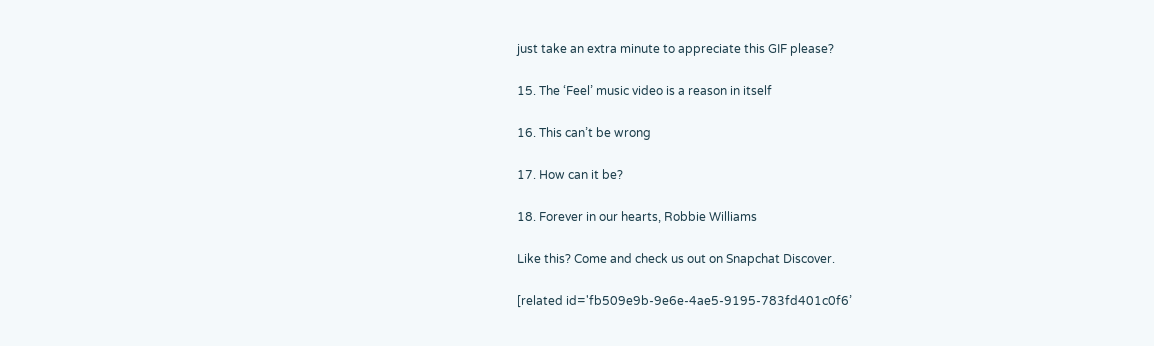just take an extra minute to appreciate this GIF please?

15. The ‘Feel’ music video is a reason in itself

16. This can’t be wrong

17. How can it be?

18. Forever in our hearts, Robbie Williams

Like this? Come and check us out on Snapchat Discover.

[related id='fb509e9b-9e6e-4ae5-9195-783fd401c0f6’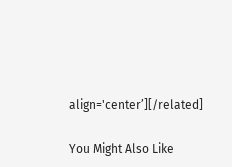align='center’][/related]

You Might Also Like